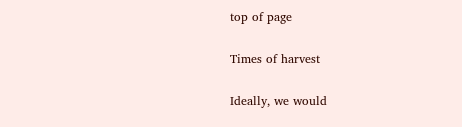top of page

Times of harvest

Ideally, we would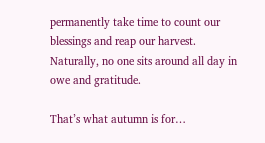permanently take time to count our blessings and reap our harvest. Naturally, no one sits around all day in owe and gratitude.

That’s what autumn is for…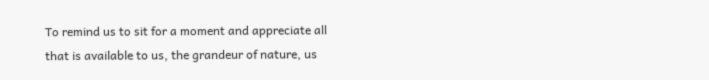To remind us to sit for a moment and appreciate all that is available to us, the grandeur of nature, us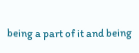being a part of it and being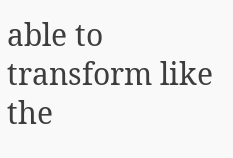able to transform like the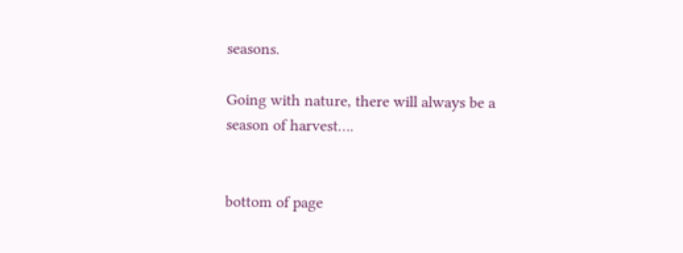seasons.

Going with nature, there will always be a season of harvest….


bottom of page